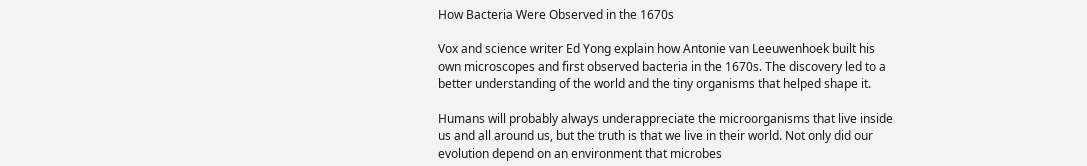How Bacteria Were Observed in the 1670s

Vox and science writer Ed Yong explain how Antonie van Leeuwenhoek built his own microscopes and first observed bacteria in the 1670s. The discovery led to a better understanding of the world and the tiny organisms that helped shape it.

Humans will probably always underappreciate the microorganisms that live inside us and all around us, but the truth is that we live in their world. Not only did our evolution depend on an environment that microbes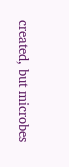created, but microbes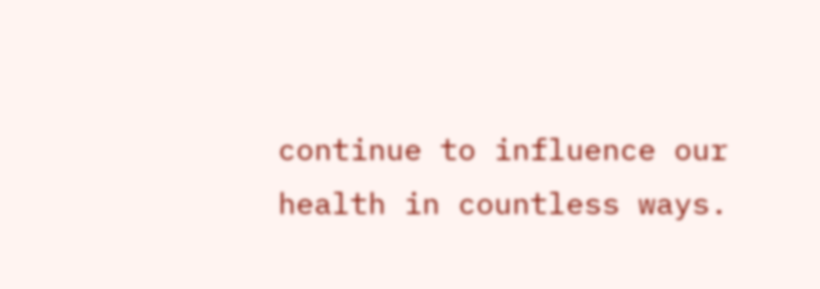continue to influence our health in countless ways.